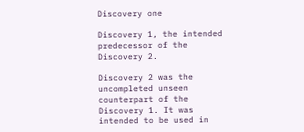Discovery one

Discovery 1, the intended predecessor of the Discovery 2.

Discovery 2 was the uncompleted unseen counterpart of the Discovery 1. It was intended to be used in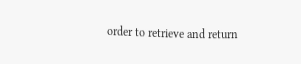order to retrieve and return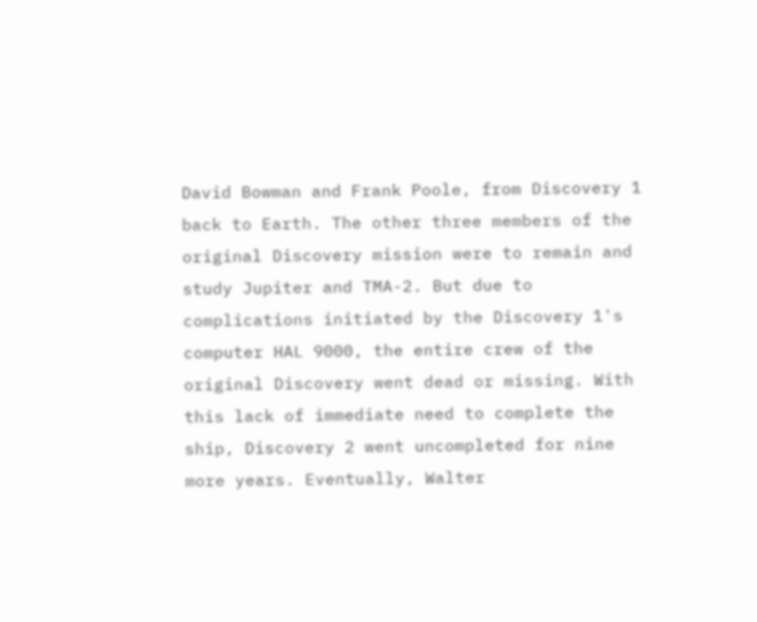David Bowman and Frank Poole, from Discovery 1 back to Earth. The other three members of the original Discovery mission were to remain and study Jupiter and TMA-2. But due to complications initiated by the Discovery 1's computer HAL 9000, the entire crew of the original Discovery went dead or missing. With this lack of immediate need to complete the ship, Discovery 2 went uncompleted for nine more years. Eventually, Walter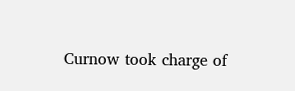Curnow took charge of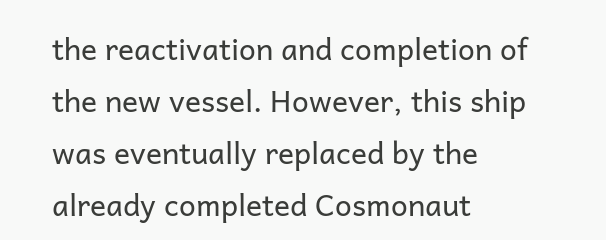the reactivation and completion of the new vessel. However, this ship was eventually replaced by the already completed Cosmonaut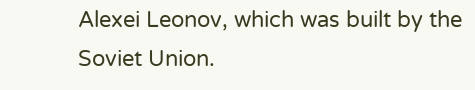Alexei Leonov, which was built by the Soviet Union.